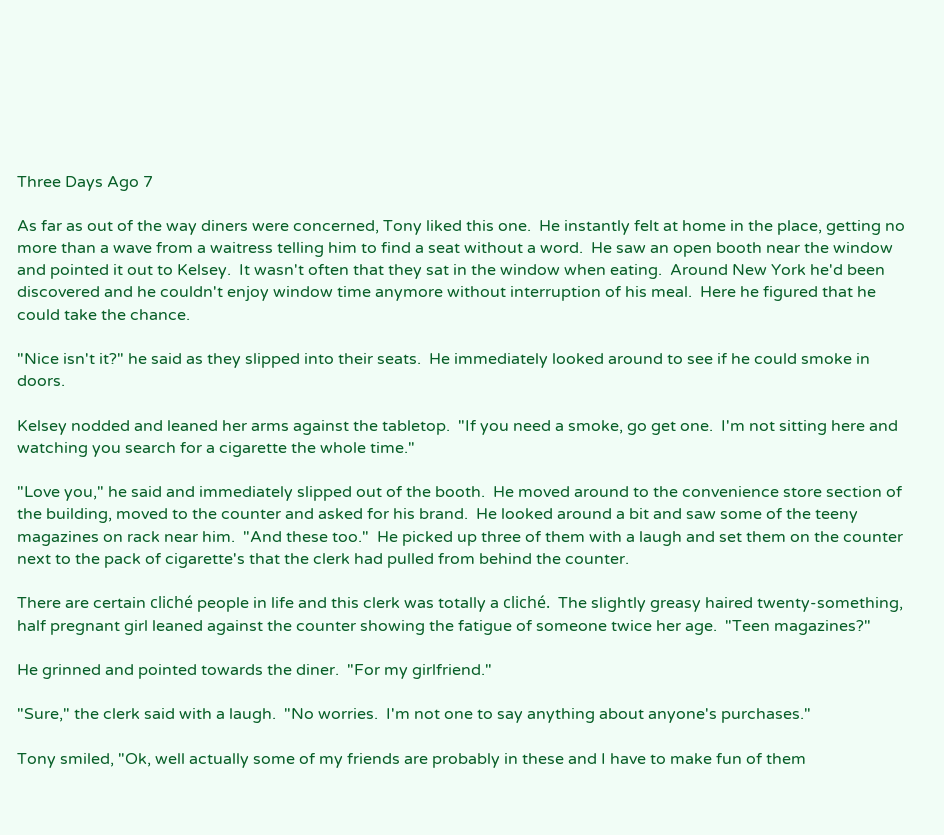Three Days Ago 7

As far as out of the way diners were concerned, Tony liked this one.  He instantly felt at home in the place, getting no more than a wave from a waitress telling him to find a seat without a word.  He saw an open booth near the window and pointed it out to Kelsey.  It wasn't often that they sat in the window when eating.  Around New York he'd been discovered and he couldn't enjoy window time anymore without interruption of his meal.  Here he figured that he could take the chance.

"Nice isn't it?" he said as they slipped into their seats.  He immediately looked around to see if he could smoke in doors.

Kelsey nodded and leaned her arms against the tabletop.  "If you need a smoke, go get one.  I'm not sitting here and watching you search for a cigarette the whole time."

"Love you," he said and immediately slipped out of the booth.  He moved around to the convenience store section of the building, moved to the counter and asked for his brand.  He looked around a bit and saw some of the teeny magazines on rack near him.  "And these too."  He picked up three of them with a laugh and set them on the counter next to the pack of cigarette's that the clerk had pulled from behind the counter.

There are certain cliché people in life and this clerk was totally a cliché.  The slightly greasy haired twenty-something, half pregnant girl leaned against the counter showing the fatigue of someone twice her age.  "Teen magazines?"

He grinned and pointed towards the diner.  "For my girlfriend."

"Sure," the clerk said with a laugh.  "No worries.  I'm not one to say anything about anyone's purchases."

Tony smiled, "Ok, well actually some of my friends are probably in these and I have to make fun of them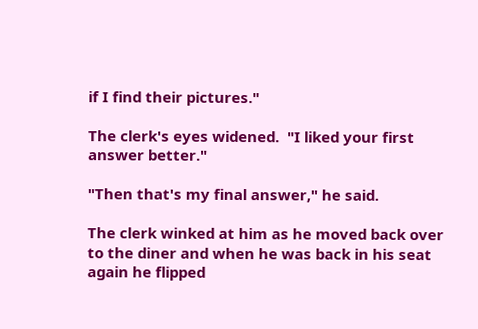if I find their pictures."

The clerk's eyes widened.  "I liked your first answer better."

"Then that's my final answer," he said.

The clerk winked at him as he moved back over to the diner and when he was back in his seat again he flipped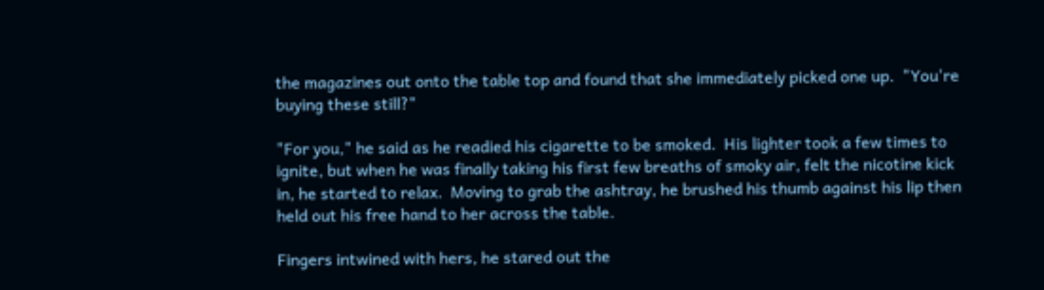the magazines out onto the table top and found that she immediately picked one up.  "You're buying these still?"

"For you," he said as he readied his cigarette to be smoked.  His lighter took a few times to ignite, but when he was finally taking his first few breaths of smoky air, felt the nicotine kick in, he started to relax.  Moving to grab the ashtray, he brushed his thumb against his lip then held out his free hand to her across the table.

Fingers intwined with hers, he stared out the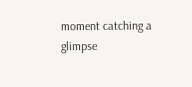moment catching a glimpse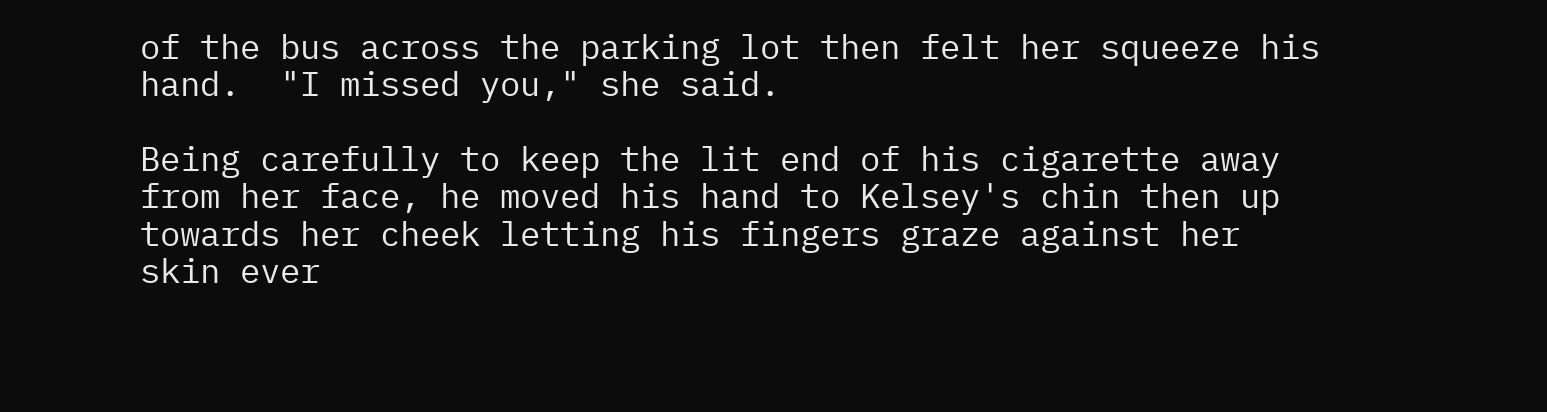of the bus across the parking lot then felt her squeeze his hand.  "I missed you," she said.

Being carefully to keep the lit end of his cigarette away from her face, he moved his hand to Kelsey's chin then up towards her cheek letting his fingers graze against her skin ever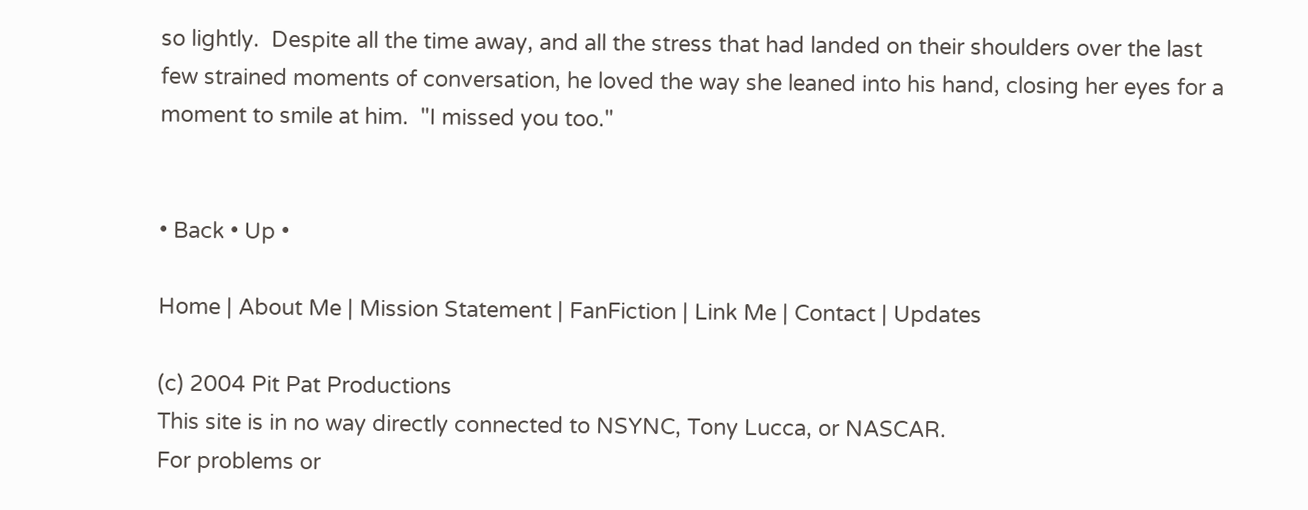so lightly.  Despite all the time away, and all the stress that had landed on their shoulders over the last few strained moments of conversation, he loved the way she leaned into his hand, closing her eyes for a moment to smile at him.  "I missed you too."


• Back • Up •

Home | About Me | Mission Statement | FanFiction | Link Me | Contact | Updates

(c) 2004 Pit Pat Productions
This site is in no way directly connected to NSYNC, Tony Lucca, or NASCAR.
For problems or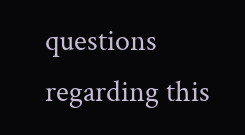questions regarding this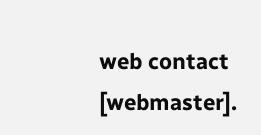web contact [webmaster].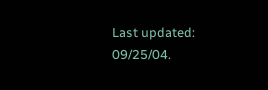Last updated: 09/25/04.